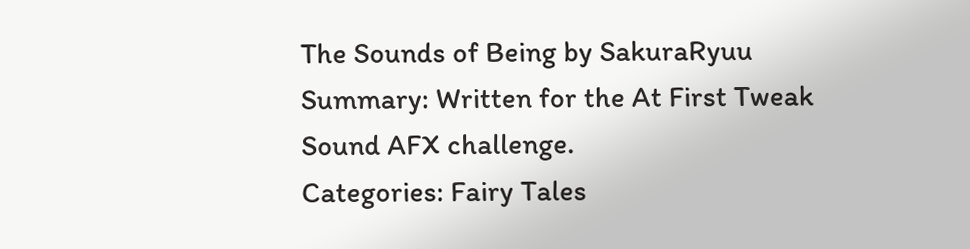The Sounds of Being by SakuraRyuu
Summary: Written for the At First Tweak Sound AFX challenge.
Categories: Fairy Tales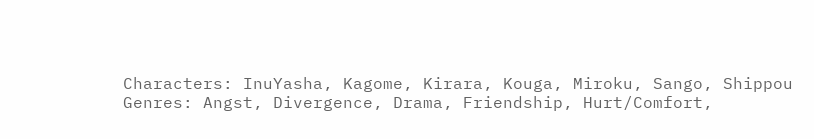Characters: InuYasha, Kagome, Kirara, Kouga, Miroku, Sango, Shippou
Genres: Angst, Divergence, Drama, Friendship, Hurt/Comfort,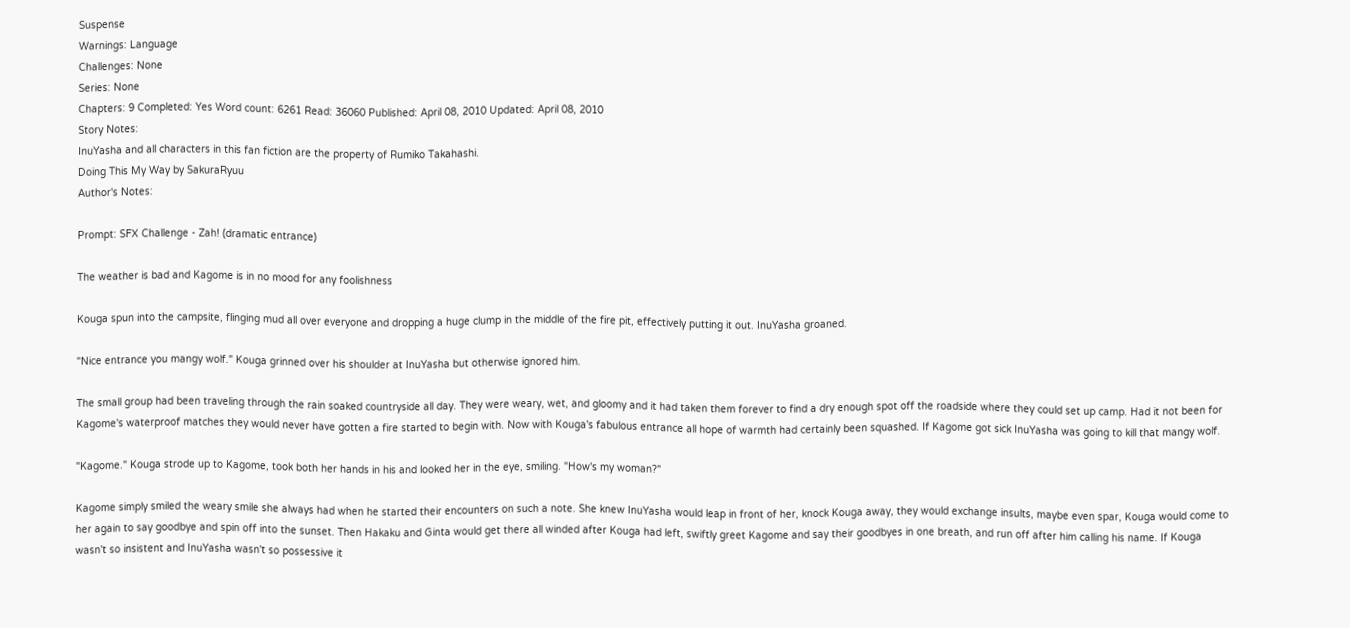Suspense
Warnings: Language
Challenges: None
Series: None
Chapters: 9 Completed: Yes Word count: 6261 Read: 36060 Published: April 08, 2010 Updated: April 08, 2010
Story Notes:
InuYasha and all characters in this fan fiction are the property of Rumiko Takahashi.
Doing This My Way by SakuraRyuu
Author's Notes:

Prompt: SFX Challenge - Zah! (dramatic entrance)

The weather is bad and Kagome is in no mood for any foolishness

Kouga spun into the campsite, flinging mud all over everyone and dropping a huge clump in the middle of the fire pit, effectively putting it out. InuYasha groaned.

"Nice entrance you mangy wolf." Kouga grinned over his shoulder at InuYasha but otherwise ignored him.

The small group had been traveling through the rain soaked countryside all day. They were weary, wet, and gloomy and it had taken them forever to find a dry enough spot off the roadside where they could set up camp. Had it not been for Kagome's waterproof matches they would never have gotten a fire started to begin with. Now with Kouga's fabulous entrance all hope of warmth had certainly been squashed. If Kagome got sick InuYasha was going to kill that mangy wolf.

"Kagome." Kouga strode up to Kagome, took both her hands in his and looked her in the eye, smiling. "How's my woman?"

Kagome simply smiled the weary smile she always had when he started their encounters on such a note. She knew InuYasha would leap in front of her, knock Kouga away, they would exchange insults, maybe even spar, Kouga would come to her again to say goodbye and spin off into the sunset. Then Hakaku and Ginta would get there all winded after Kouga had left, swiftly greet Kagome and say their goodbyes in one breath, and run off after him calling his name. If Kouga wasn't so insistent and InuYasha wasn't so possessive it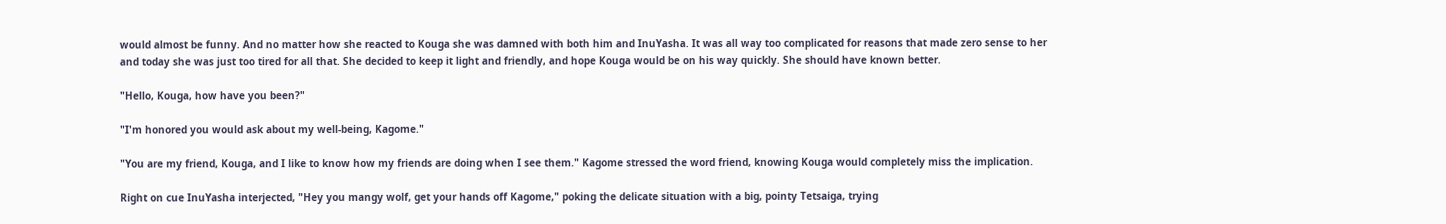would almost be funny. And no matter how she reacted to Kouga she was damned with both him and InuYasha. It was all way too complicated for reasons that made zero sense to her and today she was just too tired for all that. She decided to keep it light and friendly, and hope Kouga would be on his way quickly. She should have known better.

"Hello, Kouga, how have you been?"

"I'm honored you would ask about my well-being, Kagome."

"You are my friend, Kouga, and I like to know how my friends are doing when I see them." Kagome stressed the word friend, knowing Kouga would completely miss the implication.

Right on cue InuYasha interjected, "Hey you mangy wolf, get your hands off Kagome," poking the delicate situation with a big, pointy Tetsaiga, trying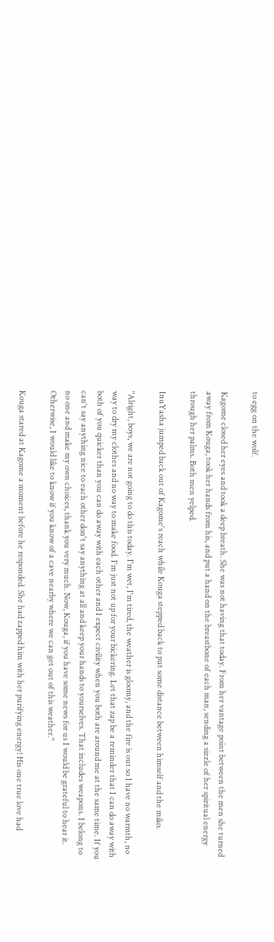to egg on the wolf.

Kagome closed her eyes and took a deep breath. She was not having that today. From her vantage point between the men she turned away from Kouga, took her hands from his, and put a hand on the breastbone of each man, sending a sizzle of her spiritual energy through her palms. Both men yelped.

InuYasha jumped back out of Kagome's reach while Kouga stepped back to put some distance between himself and the miko.

"Alright, boys, we are not going to do this today. I'm wet, I'm tired, the weather is gloomy, and the fire is out so I have no warmth, no way to dry my clothes and no way to make food. I'm just not up for your bickering. Let that zap be a reminder that I can do away with both of you quicker than you can do away with each other and I expect civility when you both are around me at the same time. If you can't say anything nice to each other don't say anything at all and keep your hands to yourselves. That includes weapons. I belong to no one and make my own choices, thank you very much. Now, Kouga, if you have some news for us I would be grateful to hear it. Otherwise, I would like to know if you know of a cave nearby where we can get out of this weather."

Kouga stared at Kagome a moment before he responded. She had zapped him with her purifying energy! His one true love had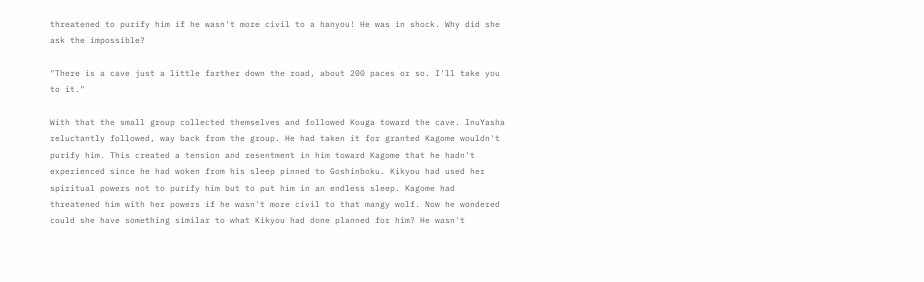threatened to purify him if he wasn't more civil to a hanyou! He was in shock. Why did she ask the impossible?

"There is a cave just a little farther down the road, about 200 paces or so. I'll take you to it."

With that the small group collected themselves and followed Kouga toward the cave. InuYasha reluctantly followed, way back from the group. He had taken it for granted Kagome wouldn't purify him. This created a tension and resentment in him toward Kagome that he hadn't experienced since he had woken from his sleep pinned to Goshinboku. Kikyou had used her spiritual powers not to purify him but to put him in an endless sleep. Kagome had threatened him with her powers if he wasn't more civil to that mangy wolf. Now he wondered could she have something similar to what Kikyou had done planned for him? He wasn't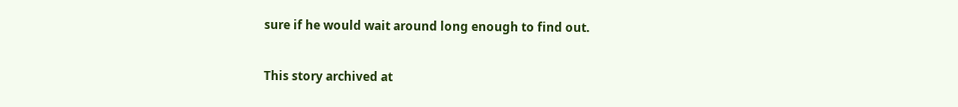sure if he would wait around long enough to find out.

This story archived at